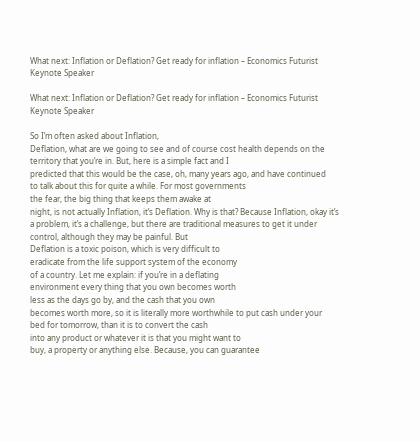What next: Inflation or Deflation? Get ready for inflation – Economics Futurist Keynote Speaker

What next: Inflation or Deflation? Get ready for inflation – Economics Futurist Keynote Speaker

So I’m often asked about Inflation,
Deflation, what are we going to see and of course cost health depends on the territory that you’re in. But, here is a simple fact and I
predicted that this would be the case, oh, many years ago, and have continued
to talk about this for quite a while. For most governments
the fear, the big thing that keeps them awake at
night, is not actually Inflation, it’s Deflation. Why is that? Because Inflation, okay it’s a problem, it’s a challenge, but there are traditional measures to get it under control, although they may be painful. But
Deflation is a toxic poison, which is very difficult to
eradicate from the life support system of the economy
of a country. Let me explain: if you’re in a deflating
environment every thing that you own becomes worth
less as the days go by, and the cash that you own
becomes worth more, so it is literally more worthwhile to put cash under your
bed for tomorrow, than it is to convert the cash
into any product or whatever it is that you might want to
buy, a property or anything else. Because, you can guarantee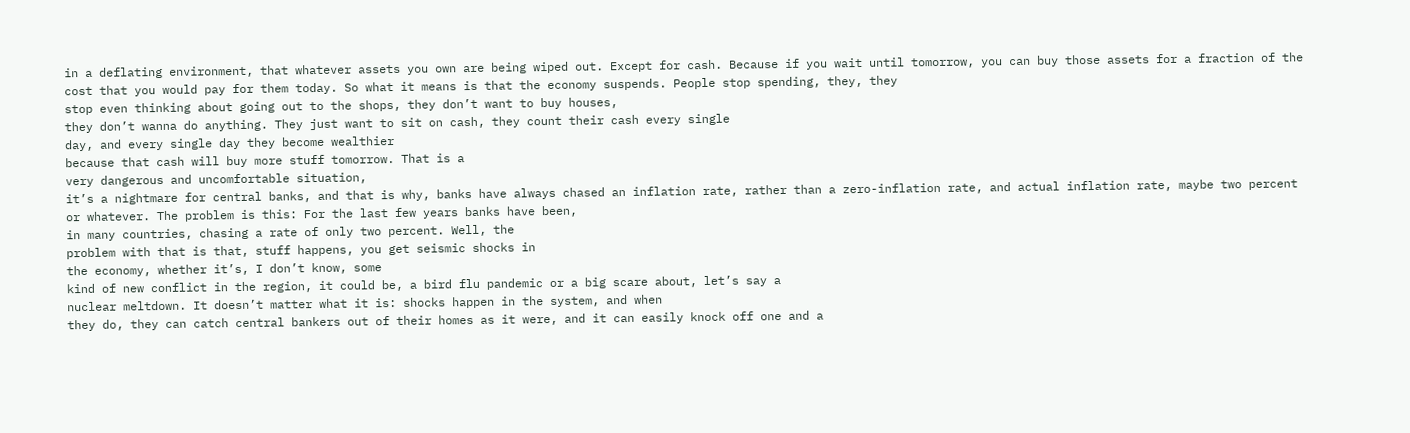in a deflating environment, that whatever assets you own are being wiped out. Except for cash. Because if you wait until tomorrow, you can buy those assets for a fraction of the
cost that you would pay for them today. So what it means is that the economy suspends. People stop spending, they, they
stop even thinking about going out to the shops, they don’t want to buy houses,
they don’t wanna do anything. They just want to sit on cash, they count their cash every single
day, and every single day they become wealthier
because that cash will buy more stuff tomorrow. That is a
very dangerous and uncomfortable situation,
it’s a nightmare for central banks, and that is why, banks have always chased an inflation rate, rather than a zero-inflation rate, and actual inflation rate, maybe two percent
or whatever. The problem is this: For the last few years banks have been,
in many countries, chasing a rate of only two percent. Well, the
problem with that is that, stuff happens, you get seismic shocks in
the economy, whether it’s, I don’t know, some
kind of new conflict in the region, it could be, a bird flu pandemic or a big scare about, let’s say a
nuclear meltdown. It doesn’t matter what it is: shocks happen in the system, and when
they do, they can catch central bankers out of their homes as it were, and it can easily knock off one and a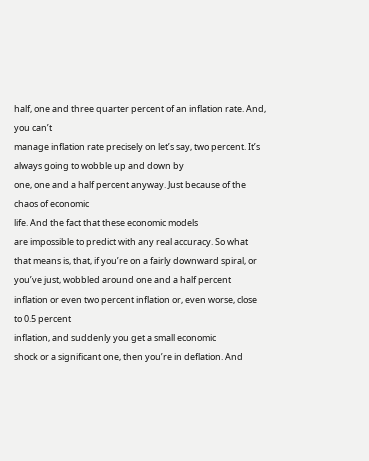half, one and three quarter percent of an inflation rate. And, you can’t
manage inflation rate precisely on let’s say, two percent. It’s always going to wobble up and down by
one, one and a half percent anyway. Just because of the chaos of economic
life. And the fact that these economic models
are impossible to predict with any real accuracy. So what that means is, that, if you’re on a fairly downward spiral, or you’ve just, wobbled around one and a half percent
inflation or even two percent inflation or, even worse, close to 0.5 percent
inflation, and suddenly you get a small economic
shock or a significant one, then you’re in deflation. And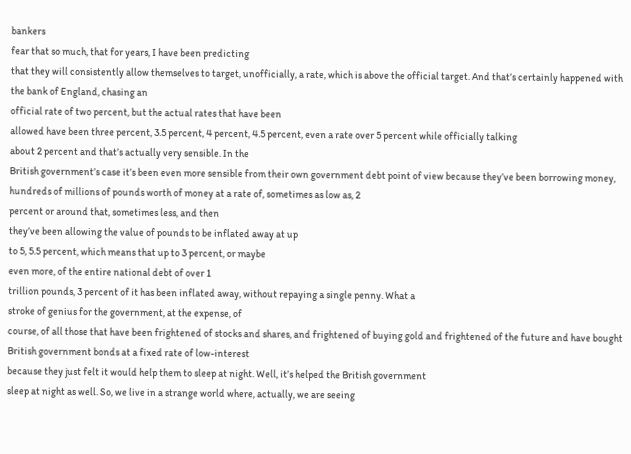bankers
fear that so much, that for years, I have been predicting
that they will consistently allow themselves to target, unofficially, a rate, which is above the official target. And that’s certainly happened with the bank of England, chasing an
official rate of two percent, but the actual rates that have been
allowed have been three percent, 3.5 percent, 4 percent, 4.5 percent, even a rate over 5 percent while officially talking
about 2 percent and that’s actually very sensible. In the
British government’s case it’s been even more sensible from their own government debt point of view because they’ve been borrowing money, hundreds of millions of pounds worth of money at a rate of, sometimes as low as, 2
percent or around that, sometimes less, and then
they’ve been allowing the value of pounds to be inflated away at up
to 5, 5.5 percent, which means that up to 3 percent, or maybe
even more, of the entire national debt of over 1
trillion pounds, 3 percent of it has been inflated away, without repaying a single penny. What a
stroke of genius for the government, at the expense, of
course, of all those that have been frightened of stocks and shares, and frightened of buying gold and frightened of the future and have bought British government bonds at a fixed rate of low-interest
because they just felt it would help them to sleep at night. Well, it’s helped the British government
sleep at night as well. So, we live in a strange world where, actually, we are seeing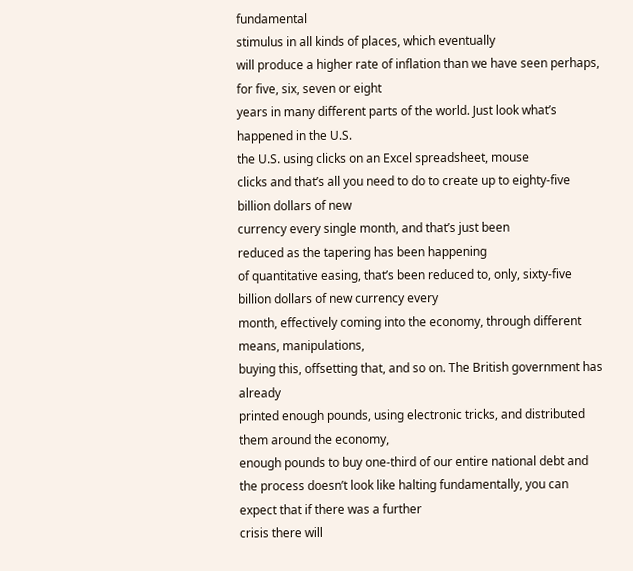fundamental
stimulus in all kinds of places, which eventually
will produce a higher rate of inflation than we have seen perhaps, for five, six, seven or eight
years in many different parts of the world. Just look what’s happened in the U.S.
the U.S. using clicks on an Excel spreadsheet, mouse
clicks and that’s all you need to do to create up to eighty-five billion dollars of new
currency every single month, and that’s just been
reduced as the tapering has been happening
of quantitative easing, that’s been reduced to, only, sixty-five billion dollars of new currency every
month, effectively coming into the economy, through different means, manipulations,
buying this, offsetting that, and so on. The British government has already
printed enough pounds, using electronic tricks, and distributed them around the economy,
enough pounds to buy one-third of our entire national debt and
the process doesn’t look like halting fundamentally, you can expect that if there was a further
crisis there will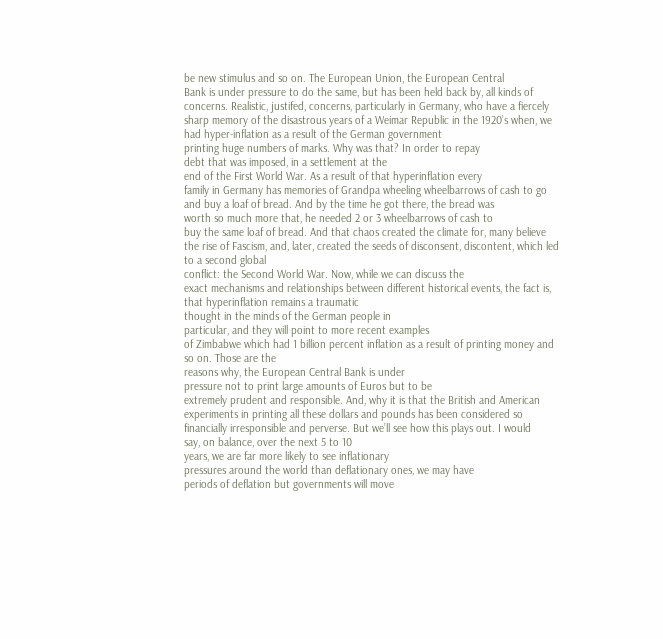be new stimulus and so on. The European Union, the European Central
Bank is under pressure to do the same, but has been held back by, all kinds of concerns. Realistic, justifed, concerns, particularly in Germany, who have a fiercely
sharp memory of the disastrous years of a Weimar Republic in the 1920’s when, we had hyper-inflation as a result of the German government
printing huge numbers of marks. Why was that? In order to repay
debt that was imposed, in a settlement at the
end of the First World War. As a result of that hyperinflation every
family in Germany has memories of Grandpa wheeling wheelbarrows of cash to go and buy a loaf of bread. And by the time he got there, the bread was
worth so much more that, he needed 2 or 3 wheelbarrows of cash to
buy the same loaf of bread. And that chaos created the climate for, many believe the rise of Fascism, and, later, created the seeds of disconsent, discontent, which led to a second global
conflict: the Second World War. Now, while we can discuss the
exact mechanisms and relationships between different historical events, the fact is, that hyperinflation remains a traumatic
thought in the minds of the German people in
particular, and they will point to more recent examples
of Zimbabwe which had 1 billion percent inflation as a result of printing money and so on. Those are the
reasons why, the European Central Bank is under
pressure not to print large amounts of Euros but to be
extremely prudent and responsible. And, why it is that the British and American
experiments in printing all these dollars and pounds has been considered so financially irresponsible and perverse. But we’ll see how this plays out. I would
say, on balance, over the next 5 to 10
years, we are far more likely to see inflationary
pressures around the world than deflationary ones, we may have
periods of deflation but governments will move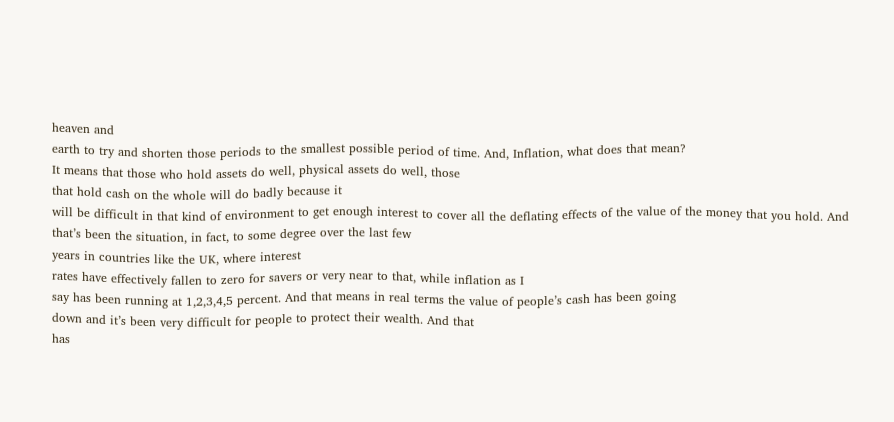heaven and
earth to try and shorten those periods to the smallest possible period of time. And, Inflation, what does that mean?
It means that those who hold assets do well, physical assets do well, those
that hold cash on the whole will do badly because it
will be difficult in that kind of environment to get enough interest to cover all the deflating effects of the value of the money that you hold. And that’s been the situation, in fact, to some degree over the last few
years in countries like the UK, where interest
rates have effectively fallen to zero for savers or very near to that, while inflation as I
say has been running at 1,2,3,4,5 percent. And that means in real terms the value of people’s cash has been going
down and it’s been very difficult for people to protect their wealth. And that
has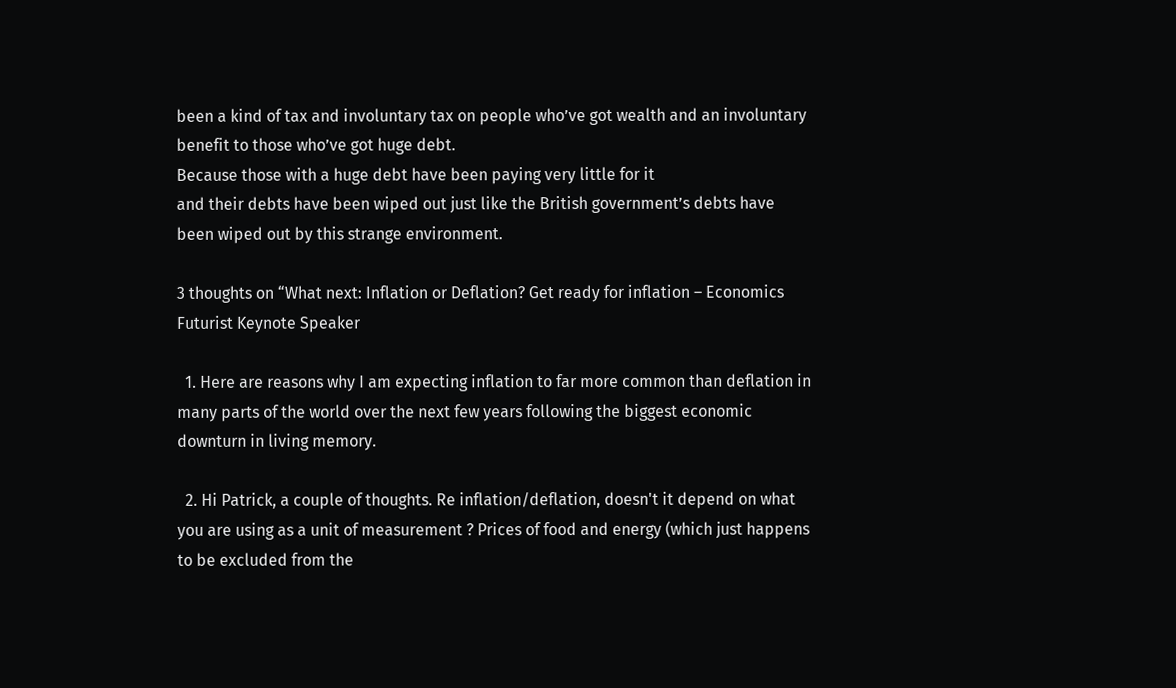been a kind of tax and involuntary tax on people who’ve got wealth and an involuntary benefit to those who’ve got huge debt.
Because those with a huge debt have been paying very little for it
and their debts have been wiped out just like the British government’s debts have
been wiped out by this strange environment.

3 thoughts on “What next: Inflation or Deflation? Get ready for inflation – Economics Futurist Keynote Speaker

  1. Here are reasons why I am expecting inflation to far more common than deflation in many parts of the world over the next few years following the biggest economic downturn in living memory.

  2. Hi Patrick, a couple of thoughts. Re inflation/deflation, doesn't it depend on what you are using as a unit of measurement ? Prices of food and energy (which just happens to be excluded from the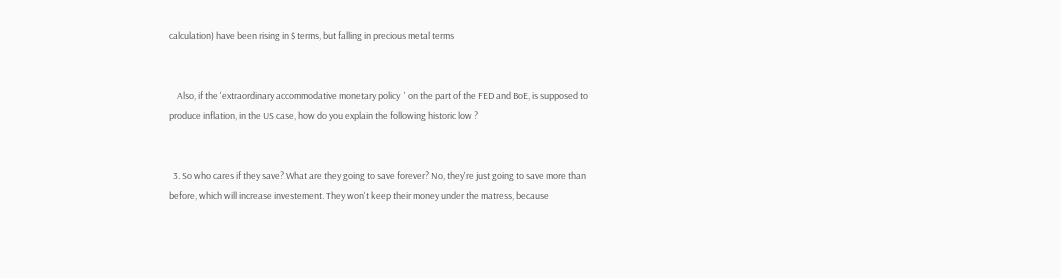calculation) have been rising in $ terms, but falling in precious metal terms


    Also, if the 'extraordinary accommodative monetary policy  ' on the part of the FED and BoE, is supposed to produce inflation, in the US case, how do you explain the following historic low ?


  3. So who cares if they save? What are they going to save forever? No, they're just going to save more than before, which will increase investement. They won't keep their money under the matress, because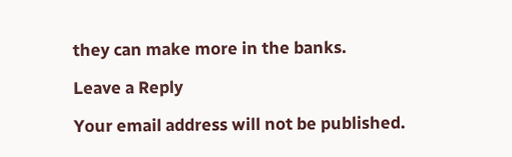they can make more in the banks.

Leave a Reply

Your email address will not be published.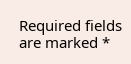Required fields are marked *